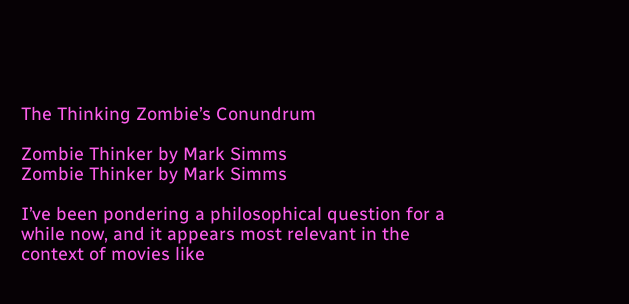The Thinking Zombie’s Conundrum

Zombie Thinker by Mark Simms
Zombie Thinker by Mark Simms

I’ve been pondering a philosophical question for a while now, and it appears most relevant in the context of movies like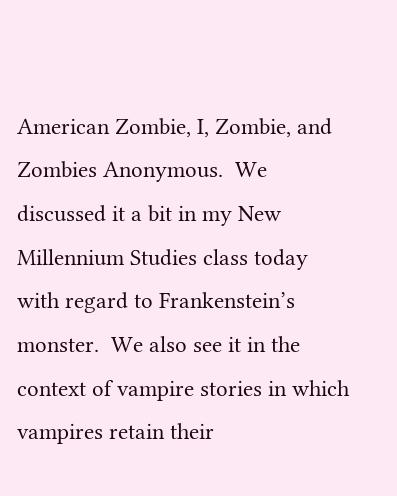American Zombie, I, Zombie, and Zombies Anonymous.  We discussed it a bit in my New Millennium Studies class today with regard to Frankenstein’s monster.  We also see it in the context of vampire stories in which vampires retain their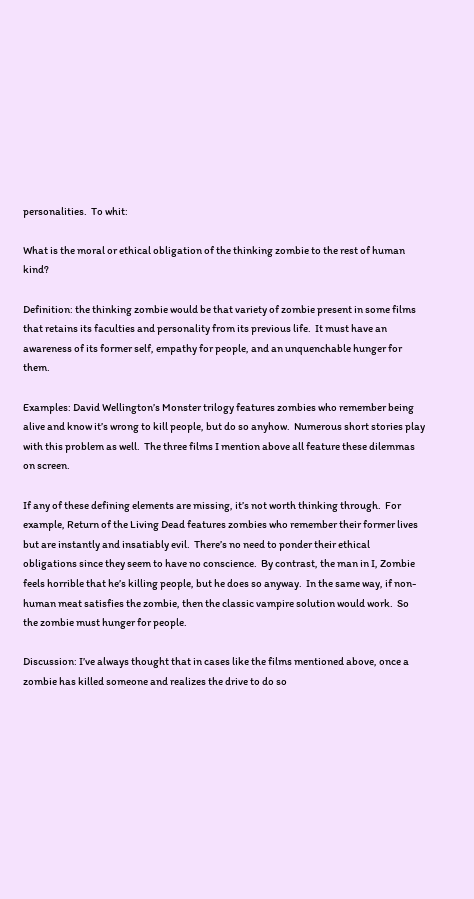personalities.  To whit:

What is the moral or ethical obligation of the thinking zombie to the rest of human kind?

Definition: the thinking zombie would be that variety of zombie present in some films that retains its faculties and personality from its previous life.  It must have an awareness of its former self, empathy for people, and an unquenchable hunger for them.

Examples: David Wellington’s Monster trilogy features zombies who remember being alive and know it’s wrong to kill people, but do so anyhow.  Numerous short stories play with this problem as well.  The three films I mention above all feature these dilemmas on screen.

If any of these defining elements are missing, it’s not worth thinking through.  For example, Return of the Living Dead features zombies who remember their former lives but are instantly and insatiably evil.  There’s no need to ponder their ethical obligations since they seem to have no conscience.  By contrast, the man in I, Zombie feels horrible that he’s killing people, but he does so anyway.  In the same way, if non-human meat satisfies the zombie, then the classic vampire solution would work.  So the zombie must hunger for people.

Discussion: I’ve always thought that in cases like the films mentioned above, once a zombie has killed someone and realizes the drive to do so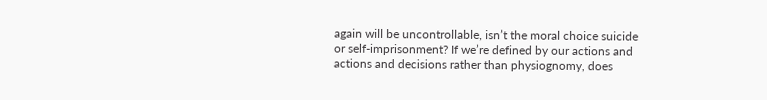again will be uncontrollable, isn’t the moral choice suicide or self-imprisonment? If we’re defined by our actions and actions and decisions rather than physiognomy, does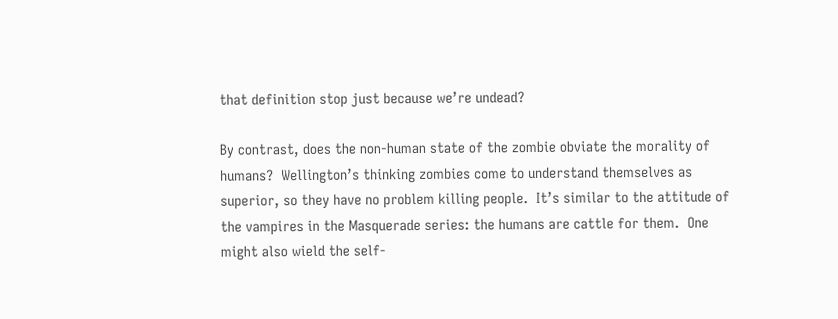that definition stop just because we’re undead?

By contrast, does the non-human state of the zombie obviate the morality of humans?  Wellington’s thinking zombies come to understand themselves as superior, so they have no problem killing people.  It’s similar to the attitude of the vampires in the Masquerade series: the humans are cattle for them.  One might also wield the self-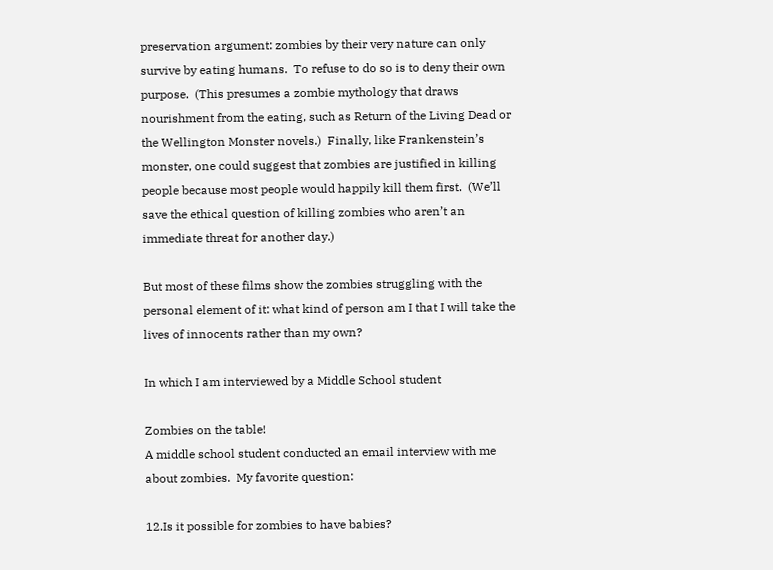preservation argument: zombies by their very nature can only survive by eating humans.  To refuse to do so is to deny their own purpose.  (This presumes a zombie mythology that draws nourishment from the eating, such as Return of the Living Dead or the Wellington Monster novels.)  Finally, like Frankenstein’s monster, one could suggest that zombies are justified in killing people because most people would happily kill them first.  (We’ll save the ethical question of killing zombies who aren’t an immediate threat for another day.)

But most of these films show the zombies struggling with the personal element of it: what kind of person am I that I will take the lives of innocents rather than my own?

In which I am interviewed by a Middle School student

Zombies on the table!
A middle school student conducted an email interview with me about zombies.  My favorite question:

12.Is it possible for zombies to have babies?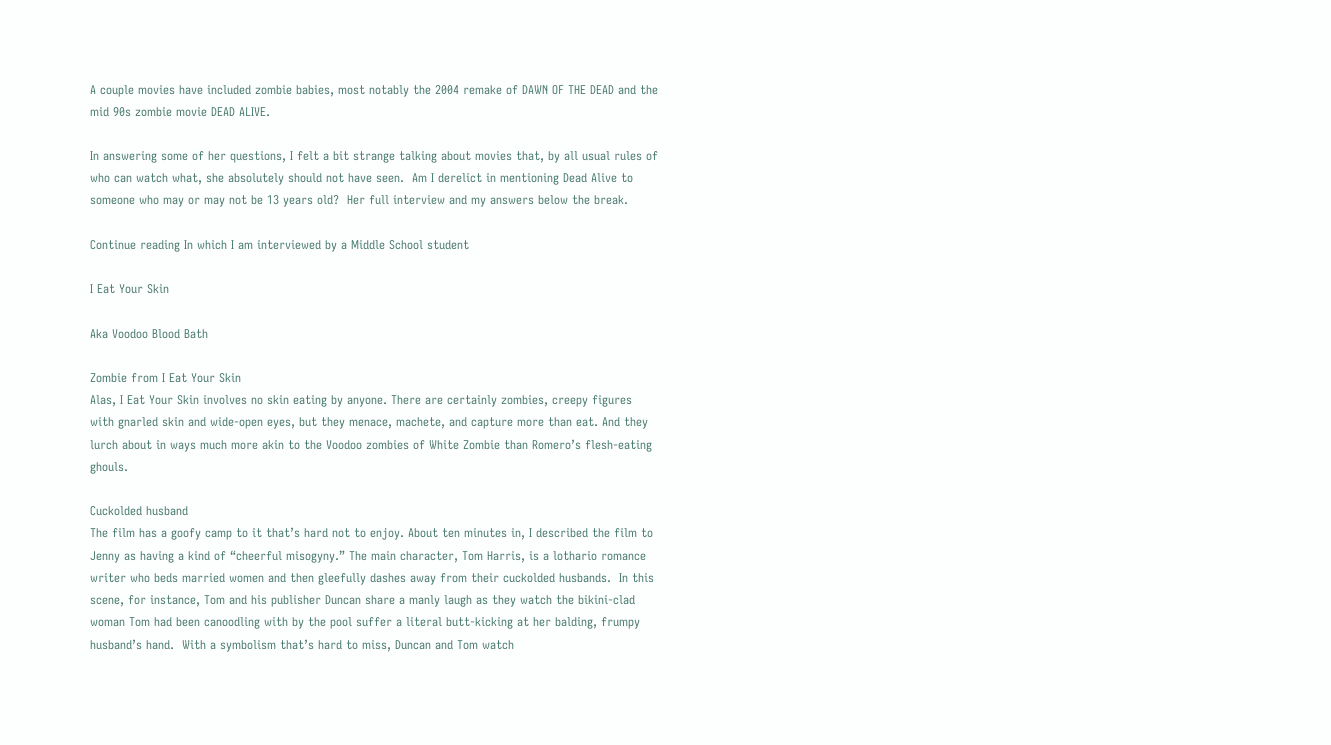A couple movies have included zombie babies, most notably the 2004 remake of DAWN OF THE DEAD and the mid 90s zombie movie DEAD ALIVE.

In answering some of her questions, I felt a bit strange talking about movies that, by all usual rules of who can watch what, she absolutely should not have seen.  Am I derelict in mentioning Dead Alive to someone who may or may not be 13 years old?  Her full interview and my answers below the break.

Continue reading In which I am interviewed by a Middle School student

I Eat Your Skin

Aka Voodoo Blood Bath

Zombie from I Eat Your Skin
Alas, I Eat Your Skin involves no skin eating by anyone. There are certainly zombies, creepy figures with gnarled skin and wide-open eyes, but they menace, machete, and capture more than eat. And they lurch about in ways much more akin to the Voodoo zombies of White Zombie than Romero’s flesh-eating ghouls.

Cuckolded husband
The film has a goofy camp to it that’s hard not to enjoy. About ten minutes in, I described the film to Jenny as having a kind of “cheerful misogyny.” The main character, Tom Harris, is a lothario romance writer who beds married women and then gleefully dashes away from their cuckolded husbands.  In this scene, for instance, Tom and his publisher Duncan share a manly laugh as they watch the bikini-clad woman Tom had been canoodling with by the pool suffer a literal butt-kicking at her balding, frumpy husband’s hand.  With a symbolism that’s hard to miss, Duncan and Tom watch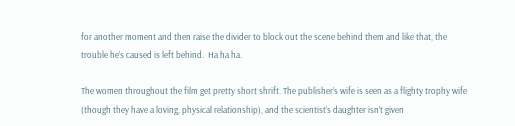for another moment and then raise the divider to block out the scene behind them and like that, the trouble he’s caused is left behind.  Ha ha ha.

The women throughout the film get pretty short shrift. The publisher’s wife is seen as a flighty trophy wife (though they have a loving, physical relationship), and the scientist’s daughter isn’t given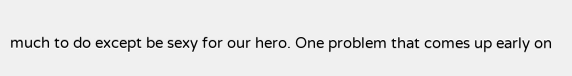much to do except be sexy for our hero. One problem that comes up early on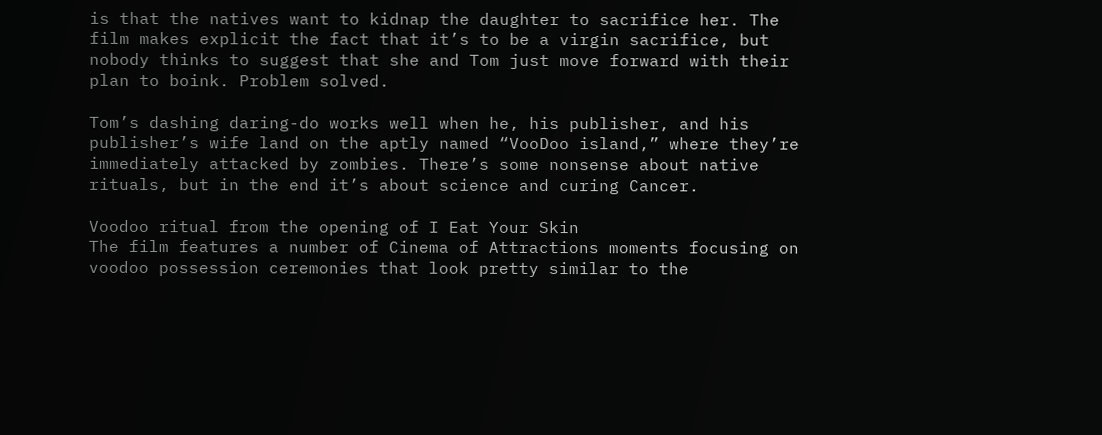is that the natives want to kidnap the daughter to sacrifice her. The film makes explicit the fact that it’s to be a virgin sacrifice, but nobody thinks to suggest that she and Tom just move forward with their plan to boink. Problem solved.

Tom’s dashing daring-do works well when he, his publisher, and his publisher’s wife land on the aptly named “VooDoo island,” where they’re immediately attacked by zombies. There’s some nonsense about native rituals, but in the end it’s about science and curing Cancer.

Voodoo ritual from the opening of I Eat Your Skin
The film features a number of Cinema of Attractions moments focusing on voodoo possession ceremonies that look pretty similar to the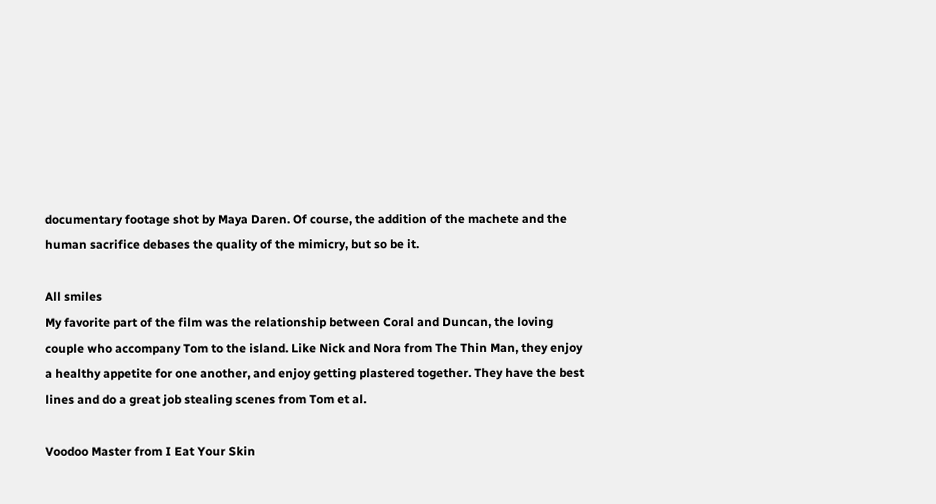documentary footage shot by Maya Daren. Of course, the addition of the machete and the human sacrifice debases the quality of the mimicry, but so be it.

All smiles
My favorite part of the film was the relationship between Coral and Duncan, the loving couple who accompany Tom to the island. Like Nick and Nora from The Thin Man, they enjoy a healthy appetite for one another, and enjoy getting plastered together. They have the best lines and do a great job stealing scenes from Tom et al.

Voodoo Master from I Eat Your Skin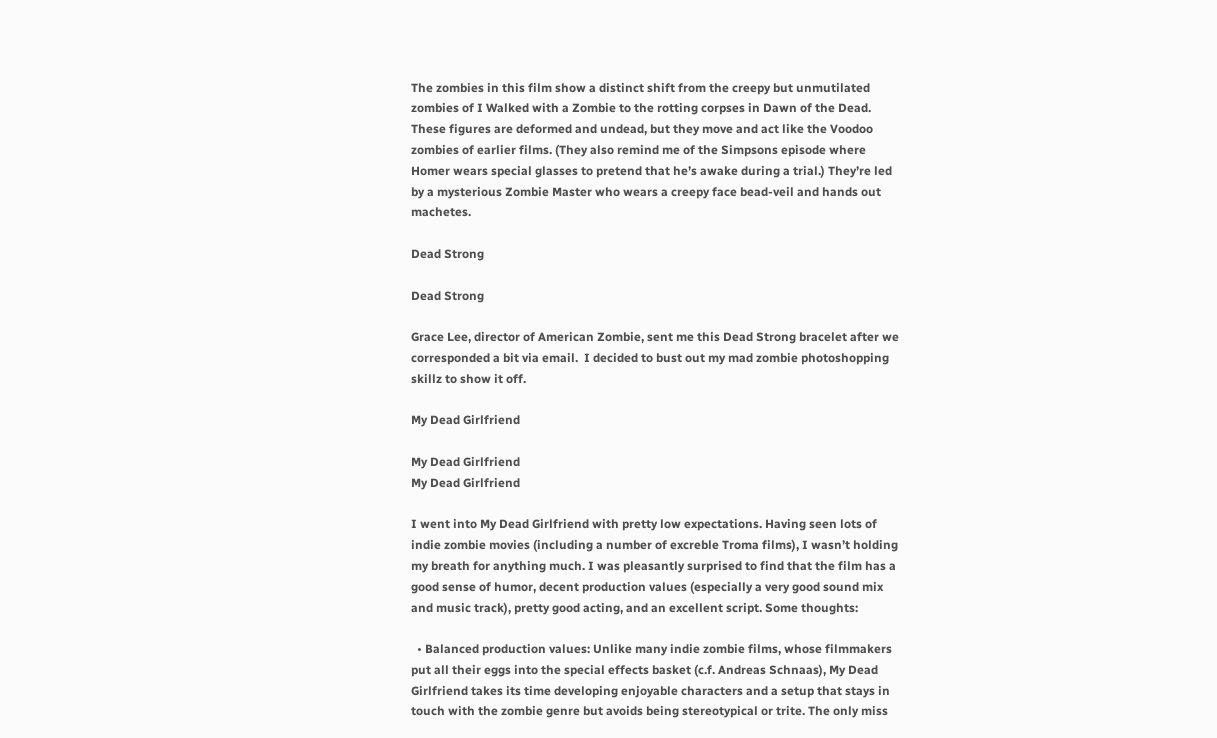The zombies in this film show a distinct shift from the creepy but unmutilated zombies of I Walked with a Zombie to the rotting corpses in Dawn of the Dead. These figures are deformed and undead, but they move and act like the Voodoo zombies of earlier films. (They also remind me of the Simpsons episode where Homer wears special glasses to pretend that he’s awake during a trial.) They’re led by a mysterious Zombie Master who wears a creepy face bead-veil and hands out machetes.

Dead Strong

Dead Strong

Grace Lee, director of American Zombie, sent me this Dead Strong bracelet after we corresponded a bit via email.  I decided to bust out my mad zombie photoshopping skillz to show it off.

My Dead Girlfriend

My Dead Girlfriend
My Dead Girlfriend

I went into My Dead Girlfriend with pretty low expectations. Having seen lots of indie zombie movies (including a number of excreble Troma films), I wasn’t holding my breath for anything much. I was pleasantly surprised to find that the film has a good sense of humor, decent production values (especially a very good sound mix and music track), pretty good acting, and an excellent script. Some thoughts:

  • Balanced production values: Unlike many indie zombie films, whose filmmakers put all their eggs into the special effects basket (c.f. Andreas Schnaas), My Dead Girlfriend takes its time developing enjoyable characters and a setup that stays in touch with the zombie genre but avoids being stereotypical or trite. The only miss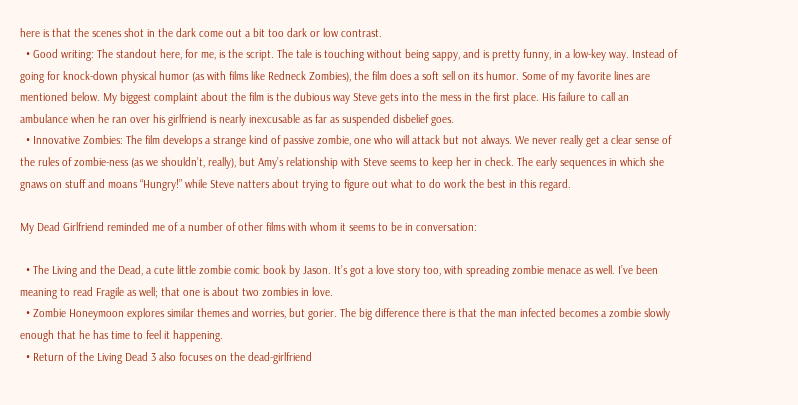here is that the scenes shot in the dark come out a bit too dark or low contrast.
  • Good writing: The standout here, for me, is the script. The tale is touching without being sappy, and is pretty funny, in a low-key way. Instead of going for knock-down physical humor (as with films like Redneck Zombies), the film does a soft sell on its humor. Some of my favorite lines are mentioned below. My biggest complaint about the film is the dubious way Steve gets into the mess in the first place. His failure to call an ambulance when he ran over his girlfriend is nearly inexcusable as far as suspended disbelief goes.
  • Innovative Zombies: The film develops a strange kind of passive zombie, one who will attack but not always. We never really get a clear sense of the rules of zombie-ness (as we shouldn’t, really), but Amy’s relationship with Steve seems to keep her in check. The early sequences in which she gnaws on stuff and moans “Hungry!” while Steve natters about trying to figure out what to do work the best in this regard.

My Dead Girlfriend reminded me of a number of other films with whom it seems to be in conversation:

  • The Living and the Dead, a cute little zombie comic book by Jason. It’s got a love story too, with spreading zombie menace as well. I’ve been meaning to read Fragile as well; that one is about two zombies in love.
  • Zombie Honeymoon explores similar themes and worries, but gorier. The big difference there is that the man infected becomes a zombie slowly enough that he has time to feel it happening.
  • Return of the Living Dead 3 also focuses on the dead-girlfriend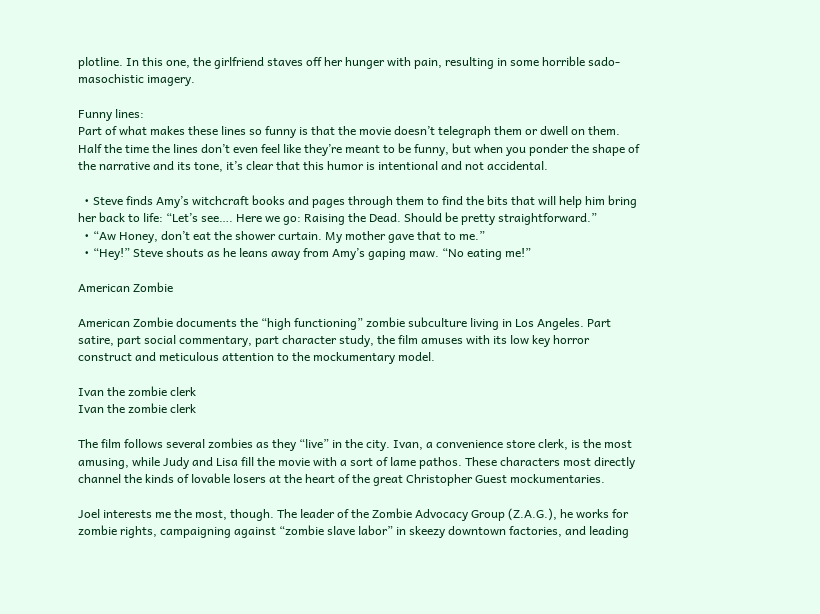plotline. In this one, the girlfriend staves off her hunger with pain, resulting in some horrible sado-masochistic imagery.

Funny lines:
Part of what makes these lines so funny is that the movie doesn’t telegraph them or dwell on them. Half the time the lines don’t even feel like they’re meant to be funny, but when you ponder the shape of the narrative and its tone, it’s clear that this humor is intentional and not accidental.

  • Steve finds Amy’s witchcraft books and pages through them to find the bits that will help him bring her back to life: “Let’s see…. Here we go: Raising the Dead. Should be pretty straightforward.”
  • “Aw Honey, don’t eat the shower curtain. My mother gave that to me.”
  • “Hey!” Steve shouts as he leans away from Amy’s gaping maw. “No eating me!”

American Zombie

American Zombie documents the “high functioning” zombie subculture living in Los Angeles. Part satire, part social commentary, part character study, the film amuses with its low key horror construct and meticulous attention to the mockumentary model.

Ivan the zombie clerk
Ivan the zombie clerk

The film follows several zombies as they “live” in the city. Ivan, a convenience store clerk, is the most amusing, while Judy and Lisa fill the movie with a sort of lame pathos. These characters most directly channel the kinds of lovable losers at the heart of the great Christopher Guest mockumentaries.

Joel interests me the most, though. The leader of the Zombie Advocacy Group (Z.A.G.), he works for zombie rights, campaigning against “zombie slave labor” in skeezy downtown factories, and leading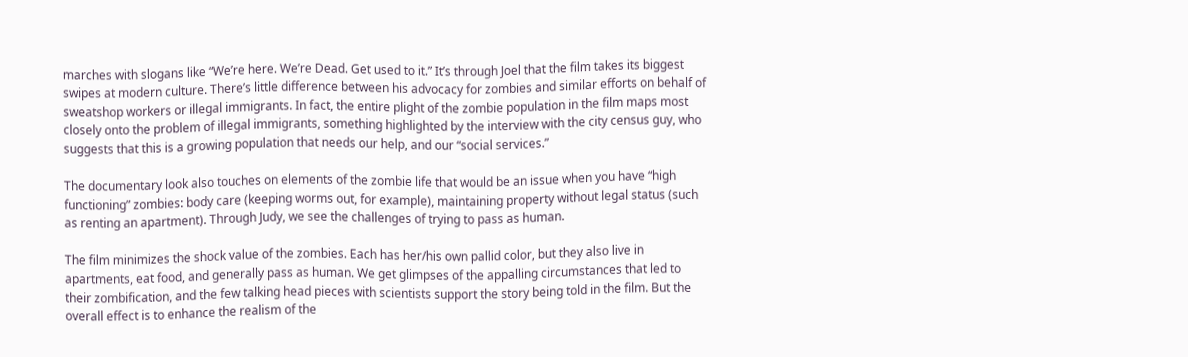marches with slogans like “We’re here. We’re Dead. Get used to it.” It’s through Joel that the film takes its biggest swipes at modern culture. There’s little difference between his advocacy for zombies and similar efforts on behalf of sweatshop workers or illegal immigrants. In fact, the entire plight of the zombie population in the film maps most closely onto the problem of illegal immigrants, something highlighted by the interview with the city census guy, who suggests that this is a growing population that needs our help, and our “social services.”

The documentary look also touches on elements of the zombie life that would be an issue when you have “high functioning” zombies: body care (keeping worms out, for example), maintaining property without legal status (such as renting an apartment). Through Judy, we see the challenges of trying to pass as human.

The film minimizes the shock value of the zombies. Each has her/his own pallid color, but they also live in apartments, eat food, and generally pass as human. We get glimpses of the appalling circumstances that led to their zombification, and the few talking head pieces with scientists support the story being told in the film. But the overall effect is to enhance the realism of the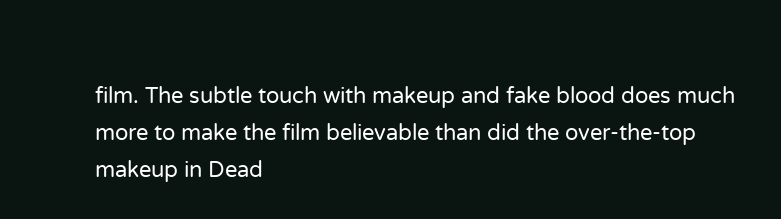film. The subtle touch with makeup and fake blood does much more to make the film believable than did the over-the-top makeup in Dead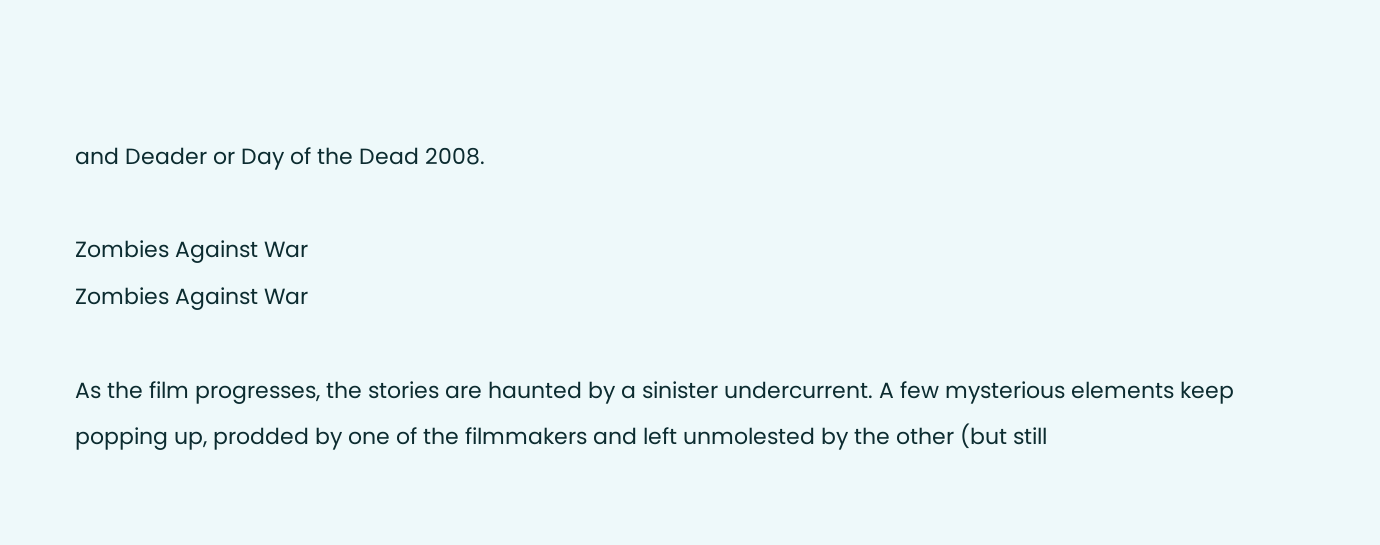and Deader or Day of the Dead 2008.

Zombies Against War
Zombies Against War

As the film progresses, the stories are haunted by a sinister undercurrent. A few mysterious elements keep popping up, prodded by one of the filmmakers and left unmolested by the other (but still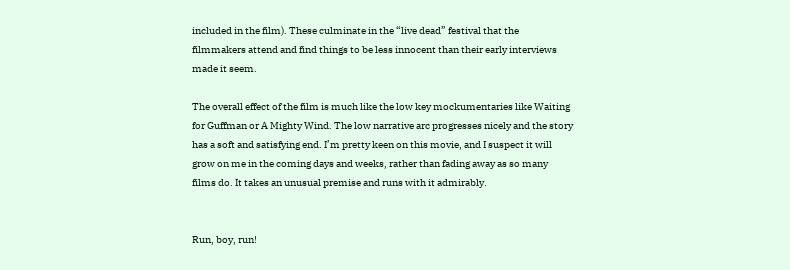included in the film). These culminate in the “live dead” festival that the filmmakers attend and find things to be less innocent than their early interviews made it seem.

The overall effect of the film is much like the low key mockumentaries like Waiting for Guffman or A Mighty Wind. The low narrative arc progresses nicely and the story has a soft and satisfying end. I’m pretty keen on this movie, and I suspect it will grow on me in the coming days and weeks, rather than fading away as so many films do. It takes an unusual premise and runs with it admirably.


Run, boy, run!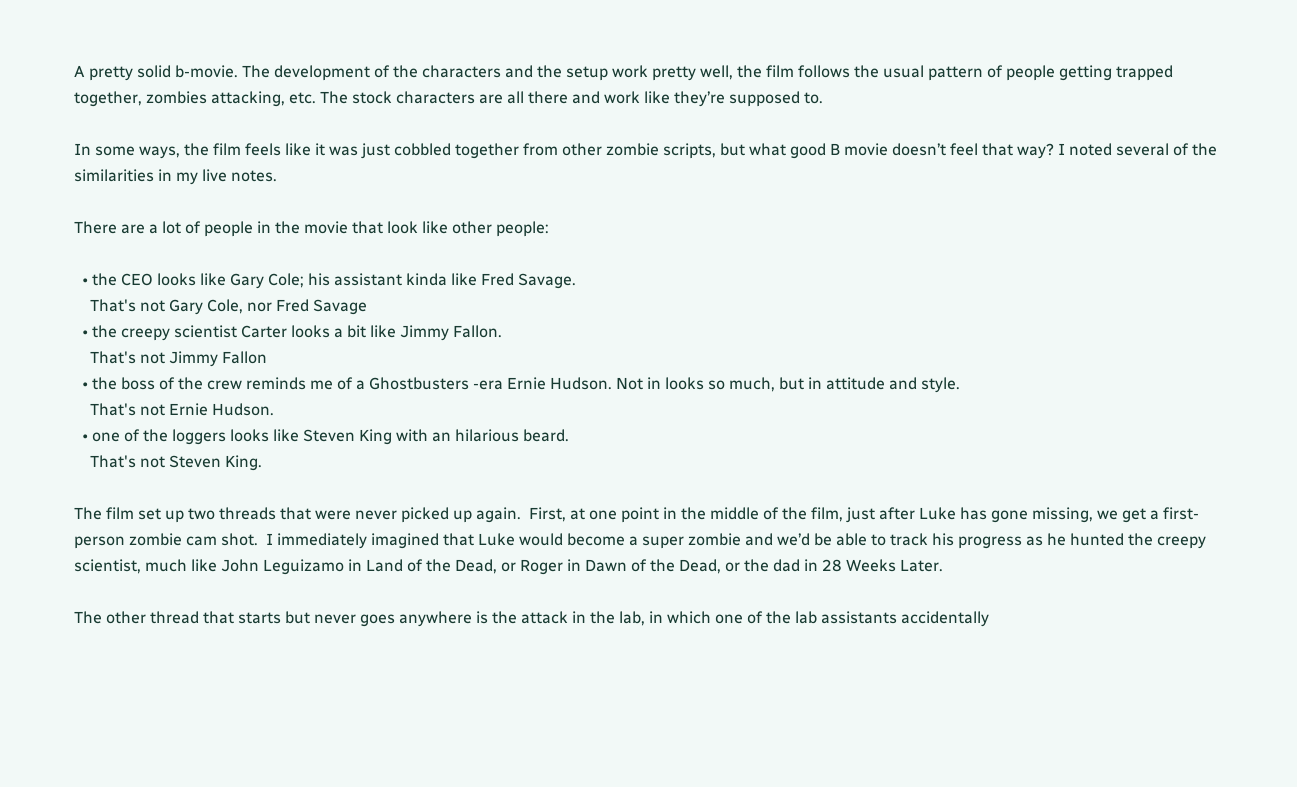A pretty solid b-movie. The development of the characters and the setup work pretty well, the film follows the usual pattern of people getting trapped together, zombies attacking, etc. The stock characters are all there and work like they’re supposed to.

In some ways, the film feels like it was just cobbled together from other zombie scripts, but what good B movie doesn’t feel that way? I noted several of the similarities in my live notes.

There are a lot of people in the movie that look like other people:

  • the CEO looks like Gary Cole; his assistant kinda like Fred Savage.
    That's not Gary Cole, nor Fred Savage
  • the creepy scientist Carter looks a bit like Jimmy Fallon.
    That's not Jimmy Fallon
  • the boss of the crew reminds me of a Ghostbusters -era Ernie Hudson. Not in looks so much, but in attitude and style.
    That's not Ernie Hudson.
  • one of the loggers looks like Steven King with an hilarious beard.
    That's not Steven King.

The film set up two threads that were never picked up again.  First, at one point in the middle of the film, just after Luke has gone missing, we get a first-person zombie cam shot.  I immediately imagined that Luke would become a super zombie and we’d be able to track his progress as he hunted the creepy scientist, much like John Leguizamo in Land of the Dead, or Roger in Dawn of the Dead, or the dad in 28 Weeks Later.

The other thread that starts but never goes anywhere is the attack in the lab, in which one of the lab assistants accidentally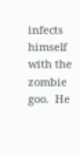infects himself with the zombie goo.  He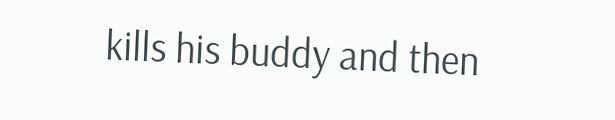kills his buddy and then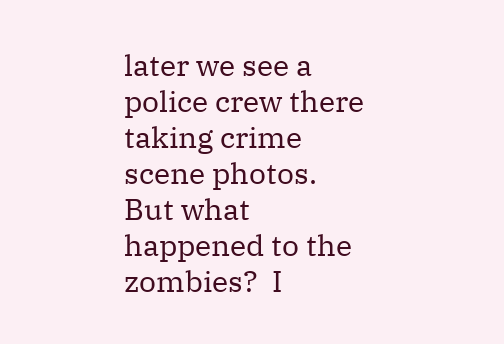later we see a police crew there taking crime scene photos.  But what happened to the zombies?  I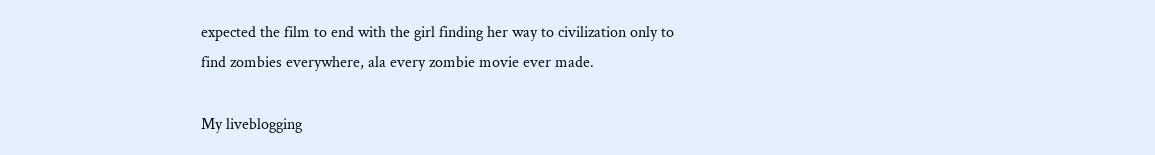expected the film to end with the girl finding her way to civilization only to find zombies everywhere, ala every zombie movie ever made.

My liveblogging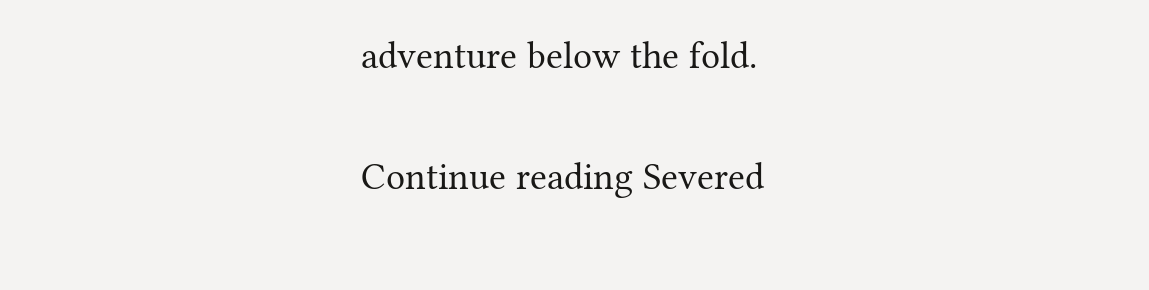adventure below the fold.

Continue reading Severed